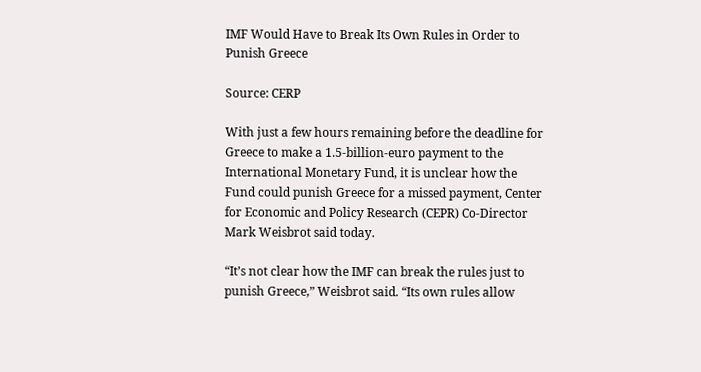IMF Would Have to Break Its Own Rules in Order to Punish Greece

Source: CERP

With just a few hours remaining before the deadline for Greece to make a 1.5-billion-euro payment to the International Monetary Fund, it is unclear how the Fund could punish Greece for a missed payment, Center for Economic and Policy Research (CEPR) Co-Director Mark Weisbrot said today.

“It’s not clear how the IMF can break the rules just to punish Greece,” Weisbrot said. “Its own rules allow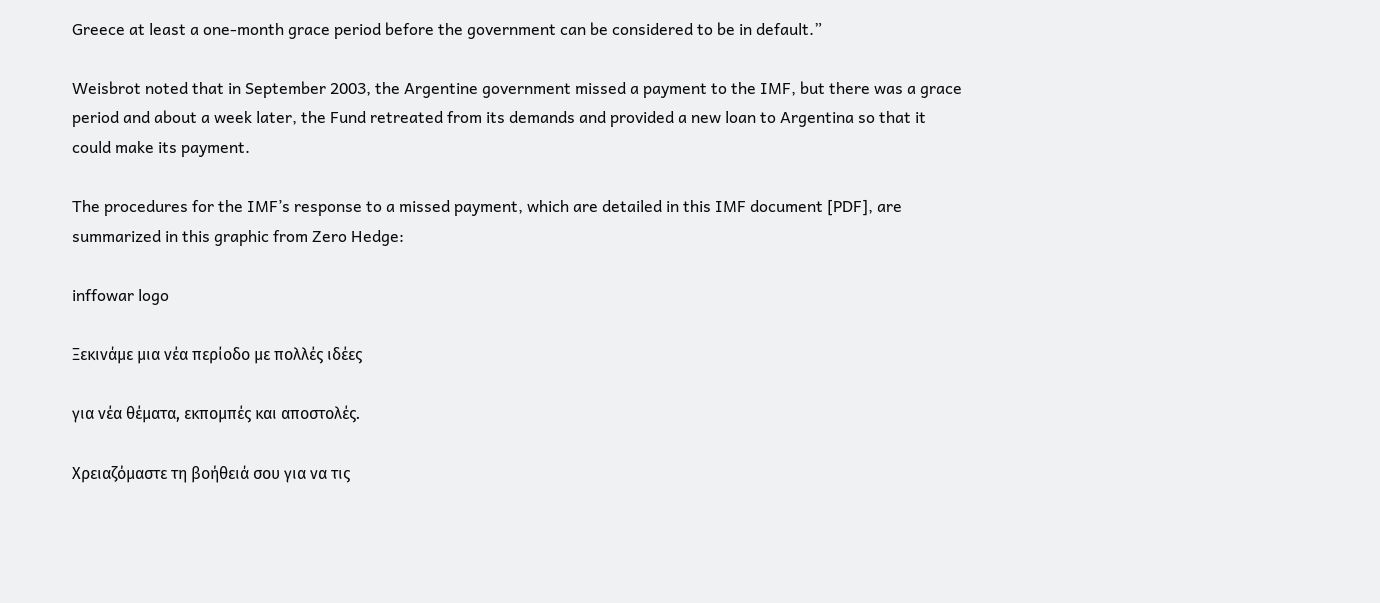Greece at least a one-month grace period before the government can be considered to be in default.”

Weisbrot noted that in September 2003, the Argentine government missed a payment to the IMF, but there was a grace period and about a week later, the Fund retreated from its demands and provided a new loan to Argentina so that it could make its payment.

The procedures for the IMF’s response to a missed payment, which are detailed in this IMF document [PDF], are summarized in this graphic from Zero Hedge:

inffowar logo

Ξεκινάμε μια νέα περίοδο με πολλές ιδέες

για νέα θέματα, εκπομπές και αποστολές.

Χρειαζόμαστε τη βοήθειά σου για να τις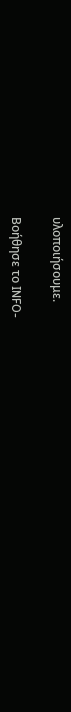υλοποιήσουμε.

Βοήθησε το INFO-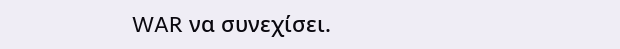WAR να συνεχίσει.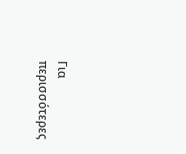Για περισσότερες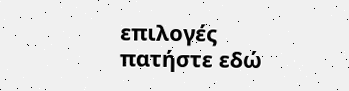επιλογές πατήστε εδώ